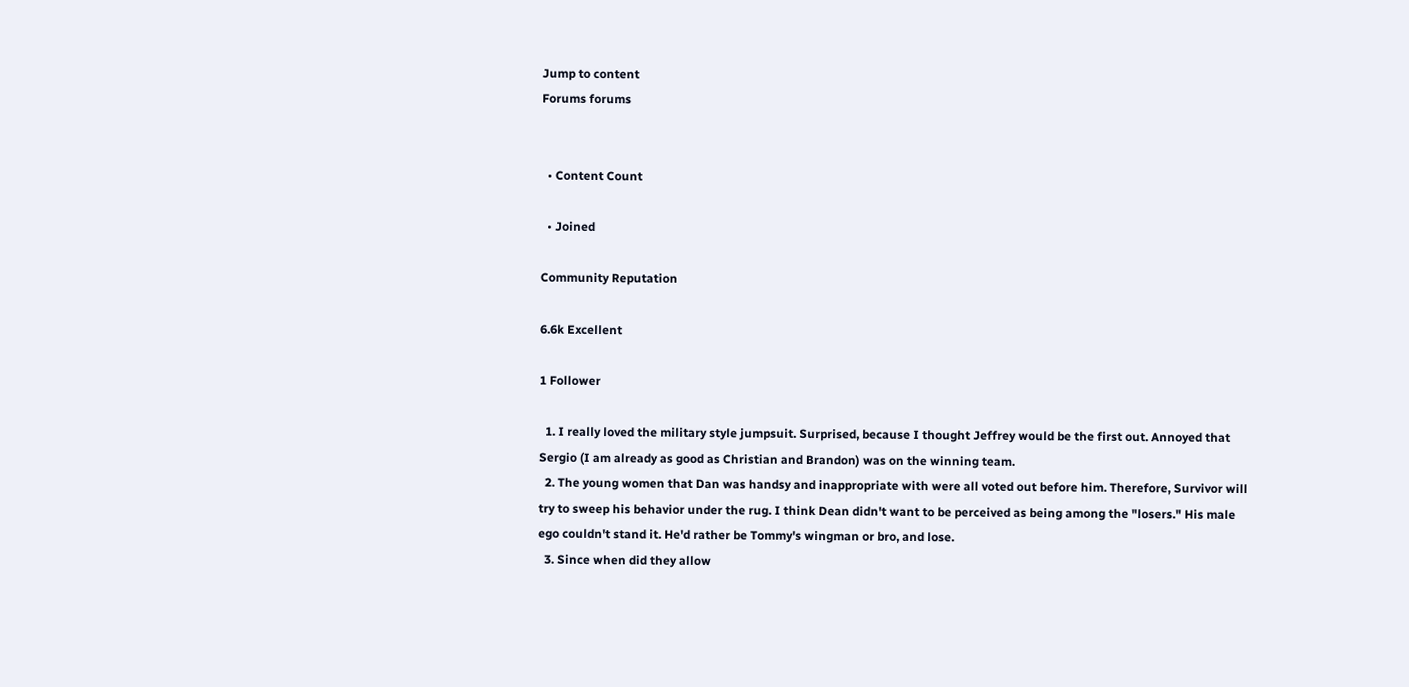Jump to content
Forums forums


  • Content Count

  • Joined

Community Reputation

6.6k Excellent

1 Follower

  1. I really loved the military style jumpsuit. Surprised, because I thought Jeffrey would be the first out. Annoyed that Sergio (I am already as good as Christian and Brandon) was on the winning team.
  2. The young women that Dan was handsy and inappropriate with were all voted out before him. Therefore, Survivor will try to sweep his behavior under the rug. I think Dean didn't want to be perceived as being among the "losers." His male ego couldn't stand it. He'd rather be Tommy's wingman or bro, and lose.
  3. Since when did they allow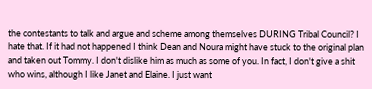the contestants to talk and argue and scheme among themselves DURING Tribal Council? I hate that. If it had not happened I think Dean and Noura might have stuck to the original plan and taken out Tommy. I don't dislike him as much as some of you. In fact, I don't give a shit who wins, although I like Janet and Elaine. I just want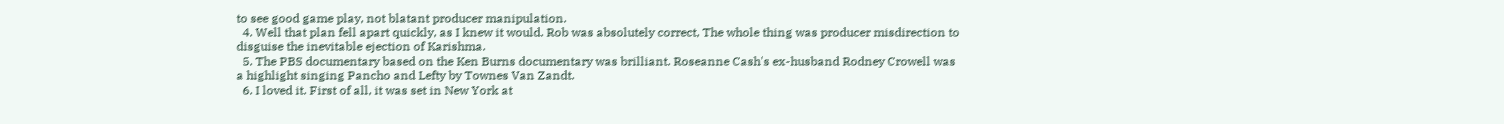to see good game play, not blatant producer manipulation.
  4. Well that plan fell apart quickly, as I knew it would. Rob was absolutely correct, The whole thing was producer misdirection to disguise the inevitable ejection of Karishma.
  5. The PBS documentary based on the Ken Burns documentary was brilliant. Roseanne Cash's ex-husband Rodney Crowell was a highlight singing Pancho and Lefty by Townes Van Zandt.
  6. I loved it. First of all, it was set in New York at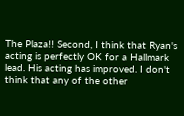The Plaza!! Second, I think that Ryan's acting is perfectly OK for a Hallmark lead. His acting has improved. I don't think that any of the other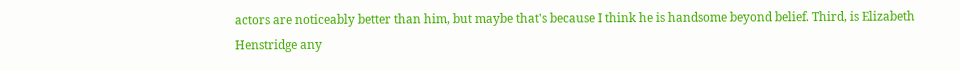actors are noticeably better than him, but maybe that's because I think he is handsome beyond belief. Third, is Elizabeth Henstridge any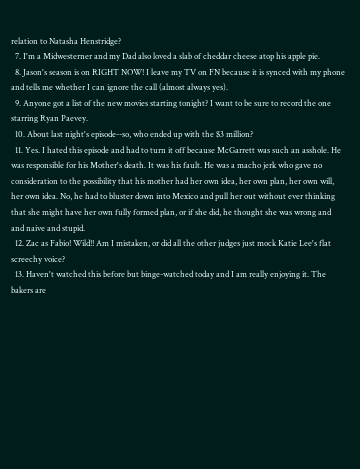relation to Natasha Henstridge?
  7. I'm a Midwesterner and my Dad also loved a slab of cheddar cheese atop his apple pie.
  8. Jason's season is on RIGHT NOW! I leave my TV on FN because it is synced with my phone and tells me whether I can ignore the call (almost always yes).
  9. Anyone got a list of the new movies starting tonight? I want to be sure to record the one starring Ryan Paevey.
  10. About last night's episode--so, who ended up with the $3 million?
  11. Yes. I hated this episode and had to turn it off because McGarrett was such an asshole. He was responsible for his Mother's death. It was his fault. He was a macho jerk who gave no consideration to the possibility that his mother had her own idea, her own plan, her own will, her own idea. No, he had to bluster down into Mexico and pull her out without ever thinking that she might have her own fully formed plan, or if she did, he thought she was wrong and and naive and stupid.
  12. Zac as Fabio! Wild!! Am I mistaken, or did all the other judges just mock Katie Lee's flat screechy voice?
  13. Haven't watched this before but binge-watched today and I am really enjoying it. The bakers are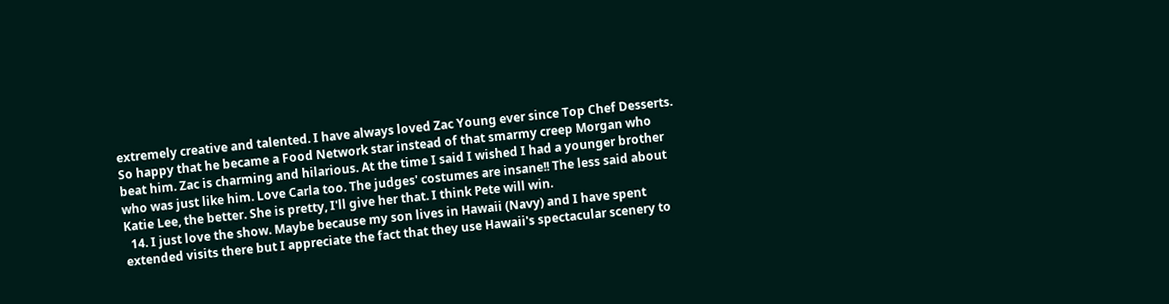extremely creative and talented. I have always loved Zac Young ever since Top Chef Desserts. So happy that he became a Food Network star instead of that smarmy creep Morgan who beat him. Zac is charming and hilarious. At the time I said I wished I had a younger brother who was just like him. Love Carla too. The judges' costumes are insane!! The less said about Katie Lee, the better. She is pretty, I'll give her that. I think Pete will win.
  14. I just love the show. Maybe because my son lives in Hawaii (Navy) and I have spent extended visits there but I appreciate the fact that they use Hawaii's spectacular scenery to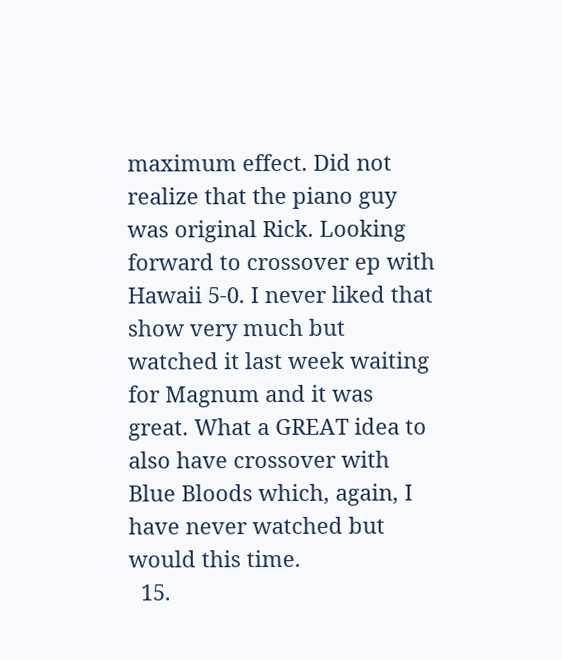maximum effect. Did not realize that the piano guy was original Rick. Looking forward to crossover ep with Hawaii 5-0. I never liked that show very much but watched it last week waiting for Magnum and it was great. What a GREAT idea to also have crossover with Blue Bloods which, again, I have never watched but would this time.
  15.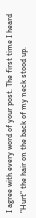I agree with every word of your post. The first time I heard "Hurt" the hair on the back of my neck stood up.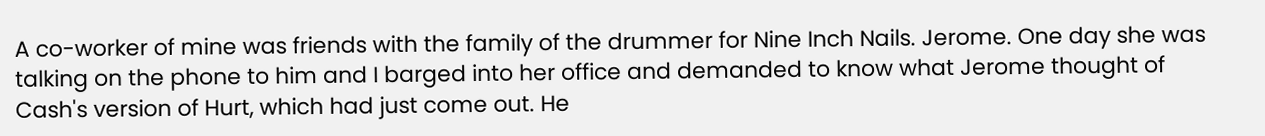A co-worker of mine was friends with the family of the drummer for Nine Inch Nails. Jerome. One day she was talking on the phone to him and I barged into her office and demanded to know what Jerome thought of Cash's version of Hurt, which had just come out. He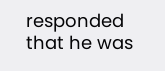responded that he was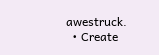awestruck.
  • Create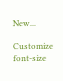New...

Customize font-size